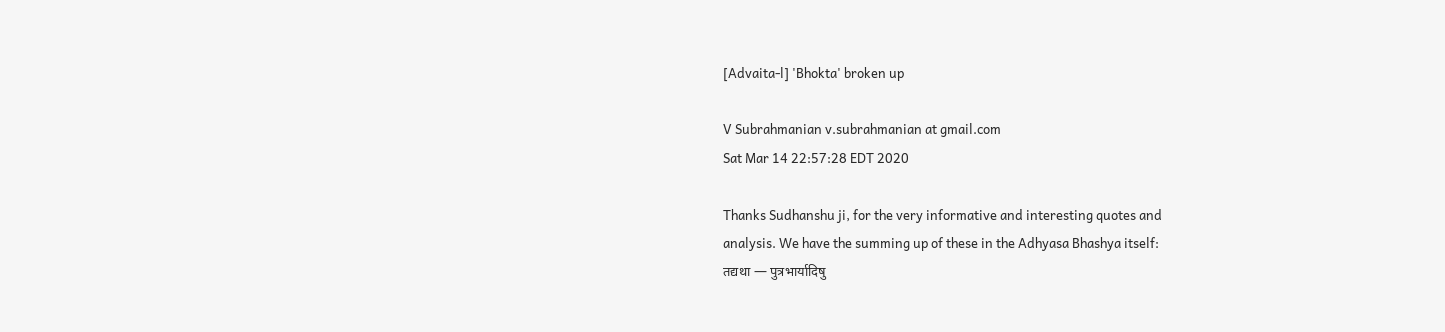[Advaita-l] 'Bhokta' broken up

V Subrahmanian v.subrahmanian at gmail.com
Sat Mar 14 22:57:28 EDT 2020

Thanks Sudhanshu ji, for the very informative and interesting quotes and
analysis. We have the summing up of these in the Adhyasa Bhashya itself:
तद्यथा — पुत्रभार्यादिषु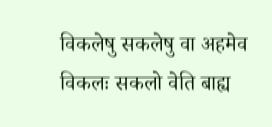विकलेषु सकलेषु वा अहमेव विकलः सकलो वेति बाह्य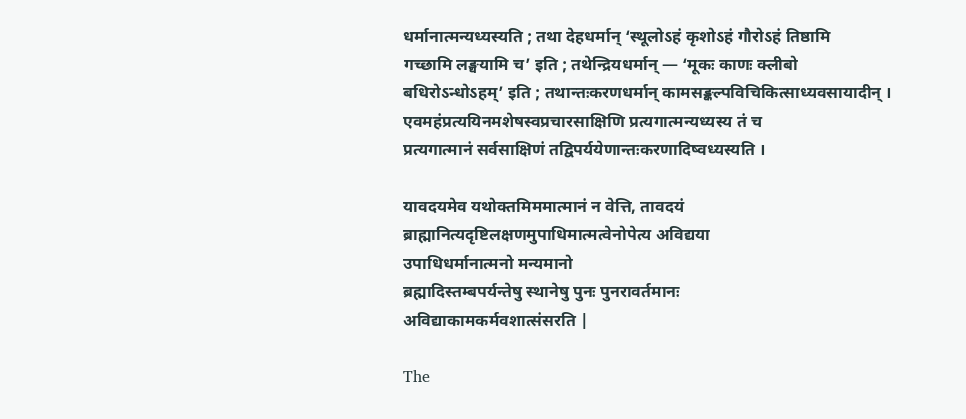धर्मानात्मन्यध्यस्यति ; तथा देहधर्मान् ‘स्थूलोऽहं कृशोऽहं गौरोऽहं तिष्ठामि
गच्छामि लङ्घयामि च’ इति ; तथेन्द्रियधर्मान् — ‘मूकः काणः क्लीबो
बधिरोऽन्धोऽहम्’ इति ; तथान्तःकरणधर्मान् कामसङ्कल्पविचिकित्साध्यवसायादीन् ।
एवमहंप्रत्ययिनमशेषस्वप्रचारसाक्षिणि प्रत्यगात्मन्यध्यस्य तं च
प्रत्यगात्मानं सर्वसाक्षिणं तद्विपर्ययेणान्तःकरणादिष्वध्यस्यति ।

यावदयमेव यथोक्तमिममात्मानं न वेत्ति, तावदयं
ब्राह्मानित्यदृष्टिलक्षणमुपाधिमात्मत्वेनोपेत्य अविद्यया
उपाधिधर्मानात्मनो मन्यमानो
ब्रह्मादिस्तम्बपर्यन्तेषु स्थानेषु पुनः पुनरावर्तमानः
अविद्याकामकर्मवशात्संसरति |

The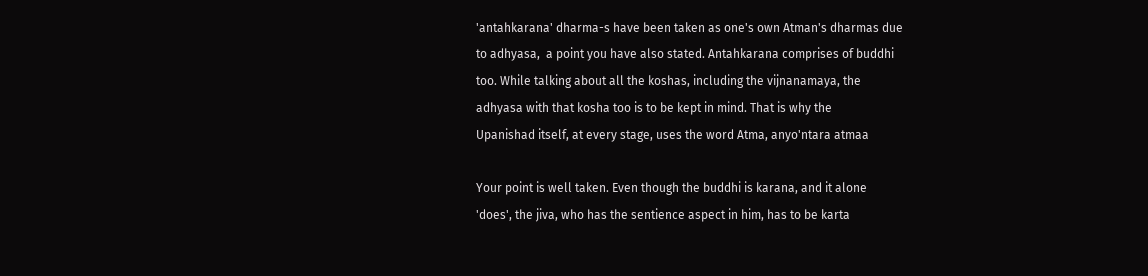'antahkarana' dharma-s have been taken as one's own Atman's dharmas due
to adhyasa,  a point you have also stated. Antahkarana comprises of buddhi
too. While talking about all the koshas, including the vijnanamaya, the
adhyasa with that kosha too is to be kept in mind. That is why the
Upanishad itself, at every stage, uses the word Atma, anyo'ntara atmaa

Your point is well taken. Even though the buddhi is karana, and it alone
'does', the jiva, who has the sentience aspect in him, has to be karta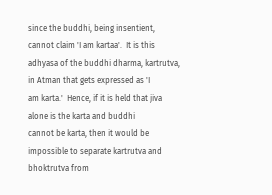since the buddhi, being insentient, cannot claim 'I am kartaa'.  It is this
adhyasa of the buddhi dharma, kartrutva, in Atman that gets expressed as 'I
am karta.'  Hence, if it is held that jiva alone is the karta and buddhi
cannot be karta, then it would be impossible to separate kartrutva and
bhoktrutva from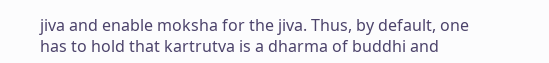jiva and enable moksha for the jiva. Thus, by default, one
has to hold that kartrutva is a dharma of buddhi and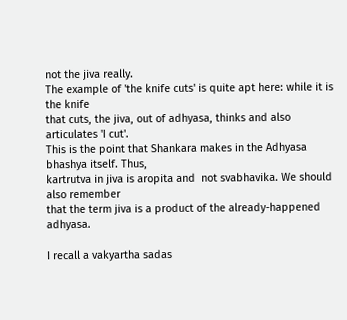not the jiva really.
The example of 'the knife cuts' is quite apt here: while it is the knife
that cuts, the jiva, out of adhyasa, thinks and also articulates 'I cut'.
This is the point that Shankara makes in the Adhyasa bhashya itself. Thus,
kartrutva in jiva is aropita and  not svabhavika. We should also remember
that the term jiva is a product of the already-happened adhyasa.

I recall a vakyartha sadas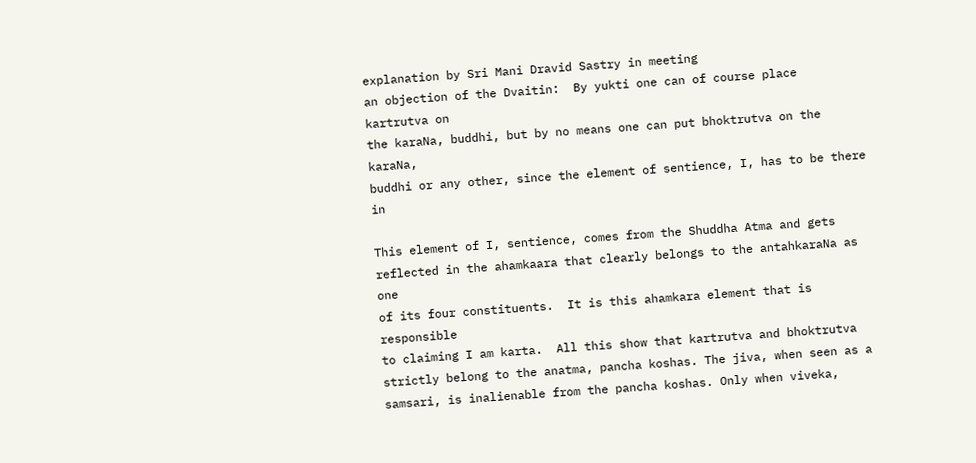explanation by Sri Mani Dravid Sastry in meeting
an objection of the Dvaitin:  By yukti one can of course place kartrutva on
the karaNa, buddhi, but by no means one can put bhoktrutva on the karaNa,
buddhi or any other, since the element of sentience, I, has to be there in

This element of I, sentience, comes from the Shuddha Atma and gets
reflected in the ahamkaara that clearly belongs to the antahkaraNa as one
of its four constituents.  It is this ahamkara element that is responsible
to claiming I am karta.  All this show that kartrutva and bhoktrutva
strictly belong to the anatma, pancha koshas. The jiva, when seen as a
samsari, is inalienable from the pancha koshas. Only when viveka,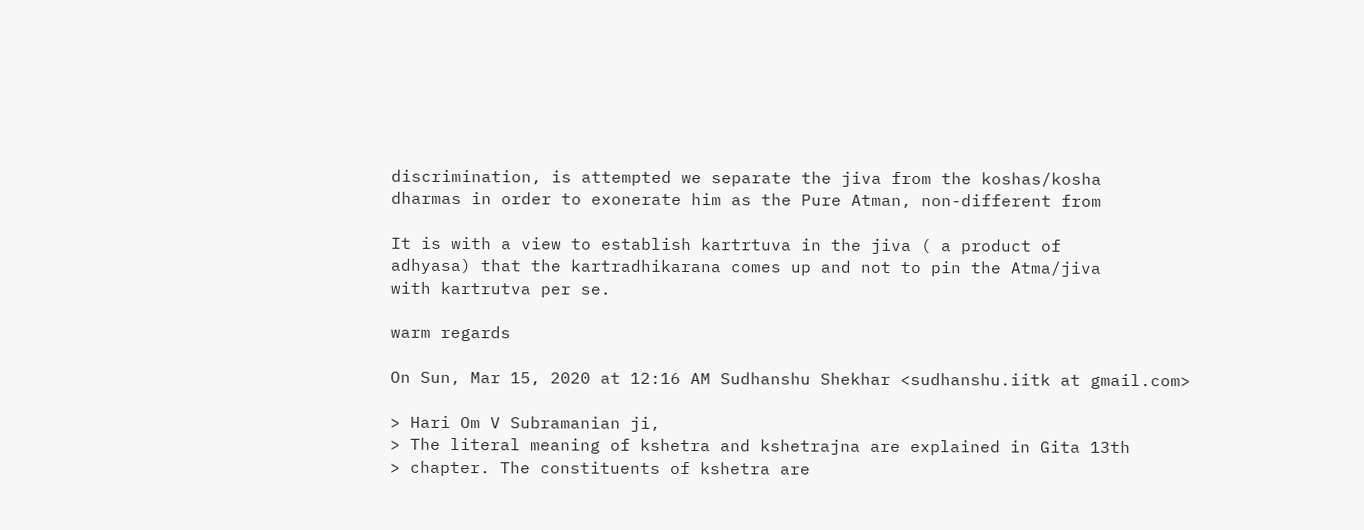discrimination, is attempted we separate the jiva from the koshas/kosha
dharmas in order to exonerate him as the Pure Atman, non-different from

It is with a view to establish kartrtuva in the jiva ( a product of
adhyasa) that the kartradhikarana comes up and not to pin the Atma/jiva
with kartrutva per se.

warm regards

On Sun, Mar 15, 2020 at 12:16 AM Sudhanshu Shekhar <sudhanshu.iitk at gmail.com>

> Hari Om V Subramanian ji,
> The literal meaning of kshetra and kshetrajna are explained in Gita 13th
> chapter. The constituents of kshetra are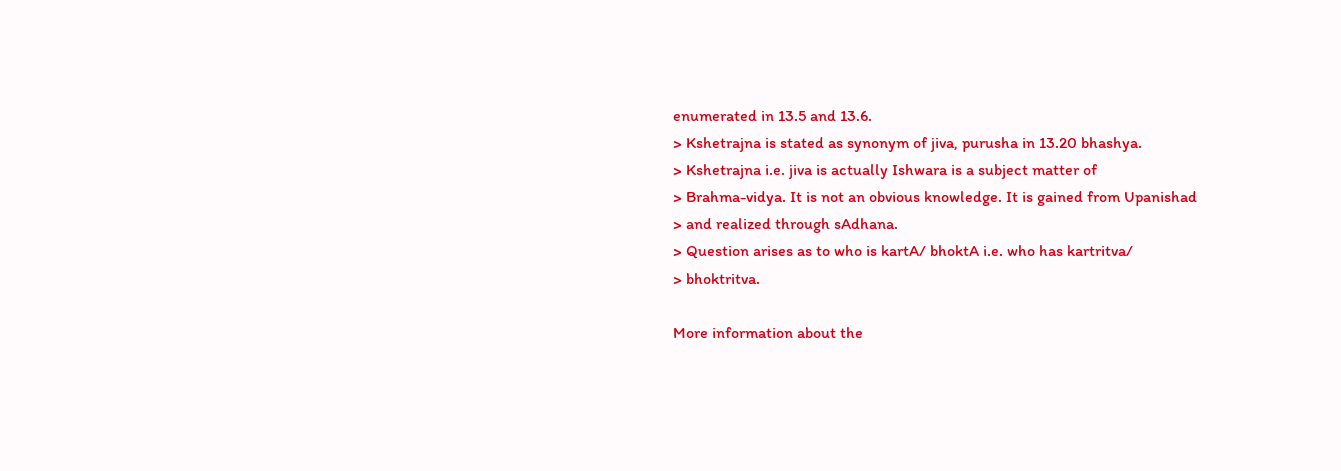enumerated in 13.5 and 13.6.
> Kshetrajna is stated as synonym of jiva, purusha in 13.20 bhashya.
> Kshetrajna i.e. jiva is actually Ishwara is a subject matter of
> Brahma-vidya. It is not an obvious knowledge. It is gained from Upanishad
> and realized through sAdhana.
> Question arises as to who is kartA/ bhoktA i.e. who has kartritva/
> bhoktritva.

More information about the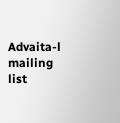Advaita-l mailing list